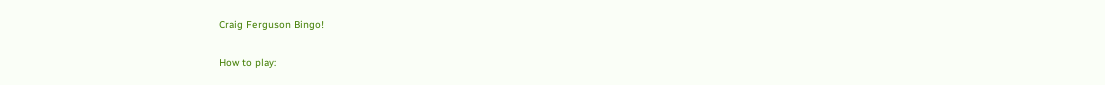Craig Ferguson Bingo!

How to play: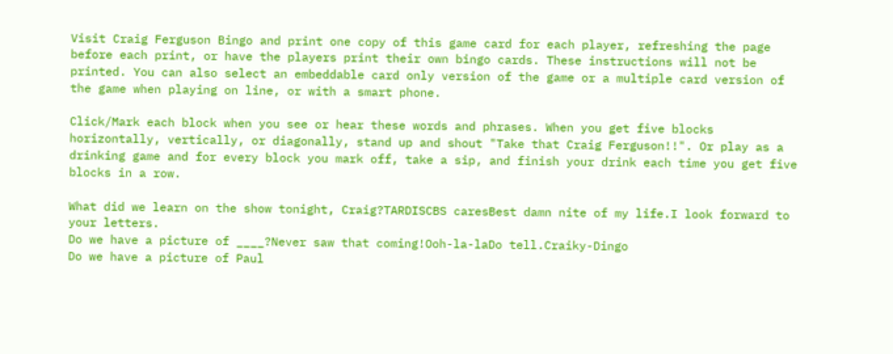Visit Craig Ferguson Bingo and print one copy of this game card for each player, refreshing the page before each print, or have the players print their own bingo cards. These instructions will not be printed. You can also select an embeddable card only version of the game or a multiple card version of the game when playing on line, or with a smart phone.

Click/Mark each block when you see or hear these words and phrases. When you get five blocks horizontally, vertically, or diagonally, stand up and shout "Take that Craig Ferguson!!". Or play as a drinking game and for every block you mark off, take a sip, and finish your drink each time you get five blocks in a row.

What did we learn on the show tonight, Craig?TARDISCBS caresBest damn nite of my life.I look forward to your letters.
Do we have a picture of ____?Never saw that coming!Ooh-la-laDo tell.Craiky-Dingo
Do we have a picture of Paul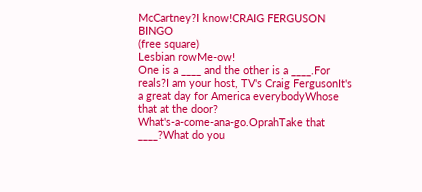McCartney?I know!CRAIG FERGUSON BINGO
(free square)
Lesbian rowMe-ow!
One is a ____ and the other is a ____.For reals?I am your host, TV's Craig FergusonIt's a great day for America everybodyWhose that at the door?
What's-a-come-ana-go.OprahTake that ____?What do you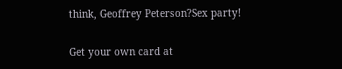think, Geoffrey Peterson?Sex party!

Get your own card at